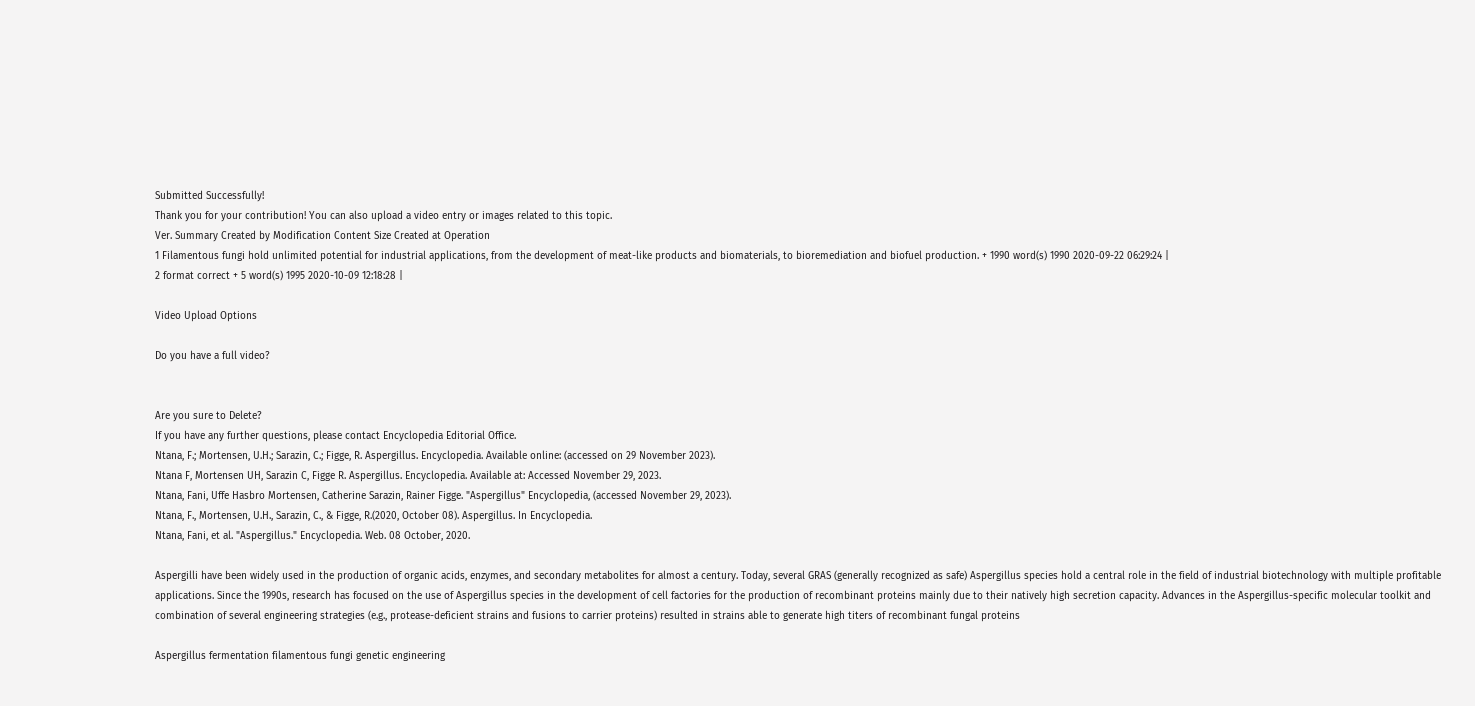Submitted Successfully!
Thank you for your contribution! You can also upload a video entry or images related to this topic.
Ver. Summary Created by Modification Content Size Created at Operation
1 Filamentous fungi hold unlimited potential for industrial applications, from the development of meat-like products and biomaterials, to bioremediation and biofuel production. + 1990 word(s) 1990 2020-09-22 06:29:24 |
2 format correct + 5 word(s) 1995 2020-10-09 12:18:28 |

Video Upload Options

Do you have a full video?


Are you sure to Delete?
If you have any further questions, please contact Encyclopedia Editorial Office.
Ntana, F.; Mortensen, U.H.; Sarazin, C.; Figge, R. Aspergillus. Encyclopedia. Available online: (accessed on 29 November 2023).
Ntana F, Mortensen UH, Sarazin C, Figge R. Aspergillus. Encyclopedia. Available at: Accessed November 29, 2023.
Ntana, Fani, Uffe Hasbro Mortensen, Catherine Sarazin, Rainer Figge. "Aspergillus" Encyclopedia, (accessed November 29, 2023).
Ntana, F., Mortensen, U.H., Sarazin, C., & Figge, R.(2020, October 08). Aspergillus. In Encyclopedia.
Ntana, Fani, et al. "Aspergillus." Encyclopedia. Web. 08 October, 2020.

Aspergilli have been widely used in the production of organic acids, enzymes, and secondary metabolites for almost a century. Today, several GRAS (generally recognized as safe) Aspergillus species hold a central role in the field of industrial biotechnology with multiple profitable applications. Since the 1990s, research has focused on the use of Aspergillus species in the development of cell factories for the production of recombinant proteins mainly due to their natively high secretion capacity. Advances in the Aspergillus-specific molecular toolkit and combination of several engineering strategies (e.g., protease-deficient strains and fusions to carrier proteins) resulted in strains able to generate high titers of recombinant fungal proteins

Aspergillus fermentation filamentous fungi genetic engineering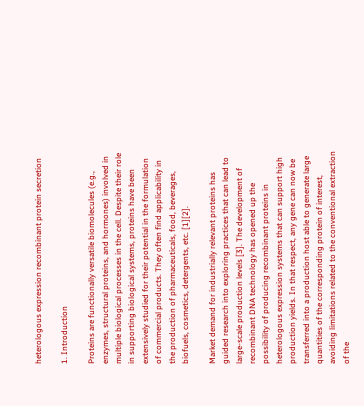heterologous expression recombinant protein secretion

1. Introduction

Proteins are functionally versatile biomolecules (e.g., enzymes, structural proteins, and hormones) involved in multiple biological processes in the cell. Despite their role in supporting biological systems, proteins have been extensively studied for their potential in the formulation of commercial products. They often find applicability in the production of pharmaceuticals, food, beverages, biofuels, cosmetics, detergents, etc. [1][2].

Market demand for industrially relevant proteins has guided research into exploring practices that can lead to large-scale production levels [3]. The development of recombinant DNA technology has opened up the possibility of producing recombinant proteins in heterologous expression systems that can support high production yields. In that respect, any gene can now be transferred into a production host able to generate large quantities of the corresponding protein of interest, avoiding limitations related to the conventional extraction of the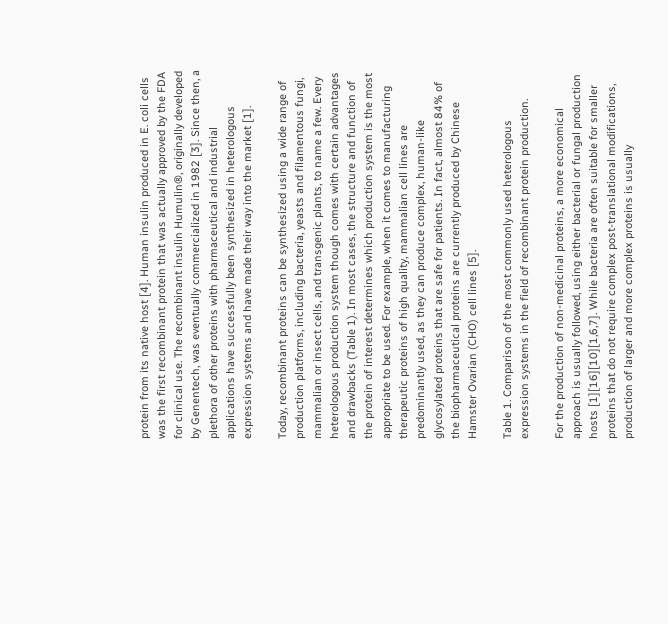protein from its native host [4]. Human insulin produced in E. coli cells was the first recombinant protein that was actually approved by the FDA for clinical use. The recombinant insulin Humulin®, originally developed by Genentech, was eventually commercialized in 1982 [3]. Since then, a plethora of other proteins with pharmaceutical and industrial applications have successfully been synthesized in heterologous expression systems and have made their way into the market [1].

Today, recombinant proteins can be synthesized using a wide range of production platforms, including bacteria, yeasts and filamentous fungi, mammalian or insect cells, and transgenic plants, to name a few. Every heterologous production system though comes with certain advantages and drawbacks (Table 1). In most cases, the structure and function of the protein of interest determines which production system is the most appropriate to be used. For example, when it comes to manufacturing therapeutic proteins of high quality, mammalian cell lines are predominantly used, as they can produce complex, human-like glycosylated proteins that are safe for patients. In fact, almost 84% of the biopharmaceutical proteins are currently produced by Chinese Hamster Ovarian (CHO) cell lines [5].

Table 1. Comparison of the most commonly used heterologous expression systems in the field of recombinant protein production.

For the production of non-medicinal proteins, a more economical approach is usually followed, using either bacterial or fungal production hosts [1][16][10][1,6,7]. While bacteria are often suitable for smaller proteins that do not require complex post-translational modifications, production of larger and more complex proteins is usually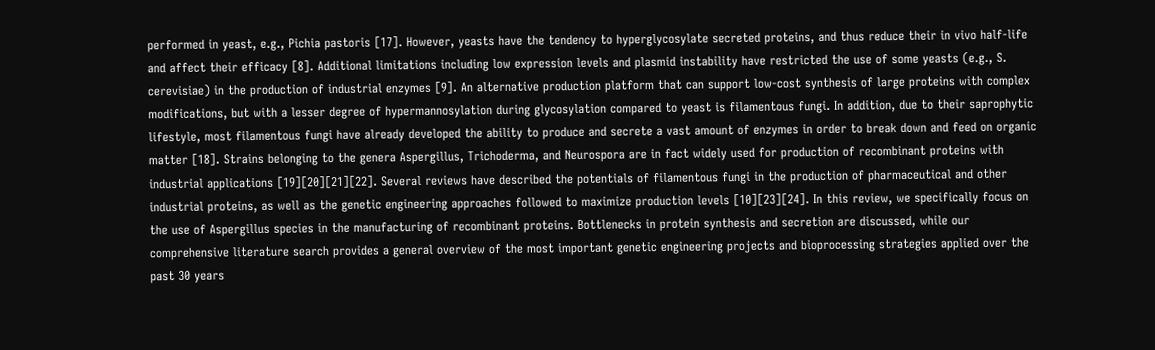performed in yeast, e.g., Pichia pastoris [17]. However, yeasts have the tendency to hyperglycosylate secreted proteins, and thus reduce their in vivo half-life and affect their efficacy [8]. Additional limitations including low expression levels and plasmid instability have restricted the use of some yeasts (e.g., S. cerevisiae) in the production of industrial enzymes [9]. An alternative production platform that can support low-cost synthesis of large proteins with complex modifications, but with a lesser degree of hypermannosylation during glycosylation compared to yeast is filamentous fungi. In addition, due to their saprophytic lifestyle, most filamentous fungi have already developed the ability to produce and secrete a vast amount of enzymes in order to break down and feed on organic matter [18]. Strains belonging to the genera Aspergillus, Trichoderma, and Neurospora are in fact widely used for production of recombinant proteins with industrial applications [19][20][21][22]. Several reviews have described the potentials of filamentous fungi in the production of pharmaceutical and other industrial proteins, as well as the genetic engineering approaches followed to maximize production levels [10][23][24]. In this review, we specifically focus on the use of Aspergillus species in the manufacturing of recombinant proteins. Bottlenecks in protein synthesis and secretion are discussed, while our comprehensive literature search provides a general overview of the most important genetic engineering projects and bioprocessing strategies applied over the past 30 years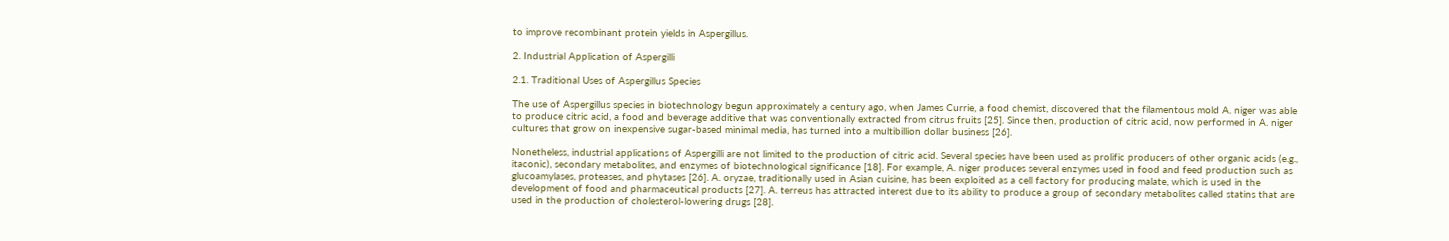to improve recombinant protein yields in Aspergillus.

2. Industrial Application of Aspergilli

2.1. Traditional Uses of Aspergillus Species

The use of Aspergillus species in biotechnology begun approximately a century ago, when James Currie, a food chemist, discovered that the filamentous mold A. niger was able to produce citric acid, a food and beverage additive that was conventionally extracted from citrus fruits [25]. Since then, production of citric acid, now performed in A. niger cultures that grow on inexpensive sugar-based minimal media, has turned into a multibillion dollar business [26].

Nonetheless, industrial applications of Aspergilli are not limited to the production of citric acid. Several species have been used as prolific producers of other organic acids (e.g., itaconic), secondary metabolites, and enzymes of biotechnological significance [18]. For example, A. niger produces several enzymes used in food and feed production such as glucoamylases, proteases, and phytases [26]. A. oryzae, traditionally used in Asian cuisine, has been exploited as a cell factory for producing malate, which is used in the development of food and pharmaceutical products [27]. A. terreus has attracted interest due to its ability to produce a group of secondary metabolites called statins that are used in the production of cholesterol-lowering drugs [28].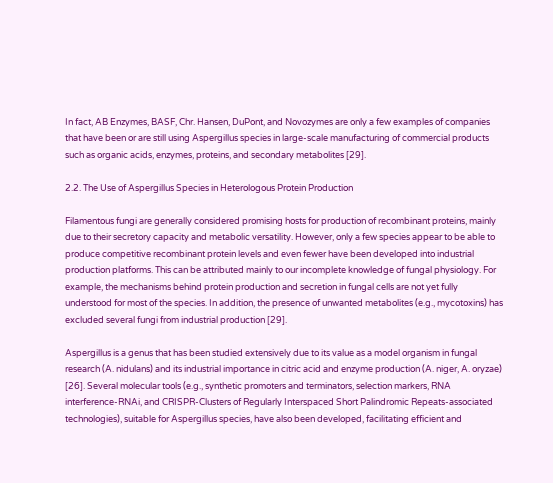In fact, AB Enzymes, BASF, Chr. Hansen, DuPont, and Novozymes are only a few examples of companies that have been or are still using Aspergillus species in large-scale manufacturing of commercial products such as organic acids, enzymes, proteins, and secondary metabolites [29].

2.2. The Use of Aspergillus Species in Heterologous Protein Production

Filamentous fungi are generally considered promising hosts for production of recombinant proteins, mainly due to their secretory capacity and metabolic versatility. However, only a few species appear to be able to produce competitive recombinant protein levels and even fewer have been developed into industrial production platforms. This can be attributed mainly to our incomplete knowledge of fungal physiology. For example, the mechanisms behind protein production and secretion in fungal cells are not yet fully understood for most of the species. In addition, the presence of unwanted metabolites (e.g., mycotoxins) has excluded several fungi from industrial production [29].

Aspergillus is a genus that has been studied extensively due to its value as a model organism in fungal research (A. nidulans) and its industrial importance in citric acid and enzyme production (A. niger, A. oryzae) [26]. Several molecular tools (e.g., synthetic promoters and terminators, selection markers, RNA interference-RNAi, and CRISPR-Clusters of Regularly Interspaced Short Palindromic Repeats-associated technologies), suitable for Aspergillus species, have also been developed, facilitating efficient and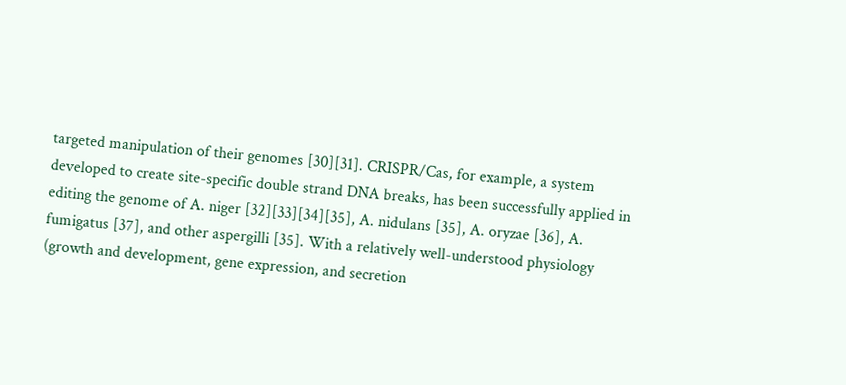targeted manipulation of their genomes [30][31]. CRISPR/Cas, for example, a system developed to create site-specific double strand DNA breaks, has been successfully applied in editing the genome of A. niger [32][33][34][35], A. nidulans [35], A. oryzae [36], A. fumigatus [37], and other aspergilli [35]. With a relatively well-understood physiology (growth and development, gene expression, and secretion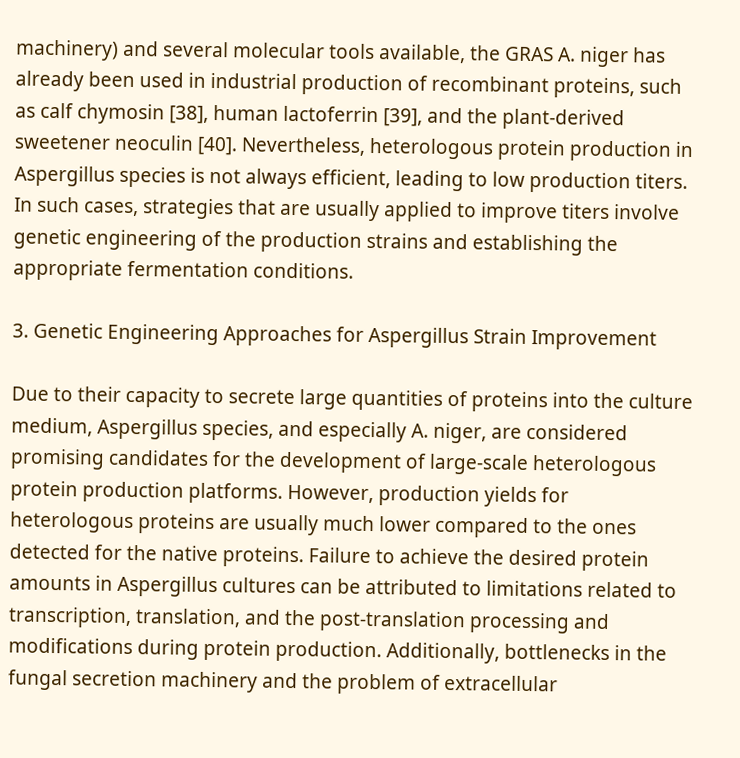machinery) and several molecular tools available, the GRAS A. niger has already been used in industrial production of recombinant proteins, such as calf chymosin [38], human lactoferrin [39], and the plant-derived sweetener neoculin [40]. Nevertheless, heterologous protein production in Aspergillus species is not always efficient, leading to low production titers. In such cases, strategies that are usually applied to improve titers involve genetic engineering of the production strains and establishing the appropriate fermentation conditions.

3. Genetic Engineering Approaches for Aspergillus Strain Improvement

Due to their capacity to secrete large quantities of proteins into the culture medium, Aspergillus species, and especially A. niger, are considered promising candidates for the development of large-scale heterologous protein production platforms. However, production yields for heterologous proteins are usually much lower compared to the ones detected for the native proteins. Failure to achieve the desired protein amounts in Aspergillus cultures can be attributed to limitations related to transcription, translation, and the post-translation processing and modifications during protein production. Additionally, bottlenecks in the fungal secretion machinery and the problem of extracellular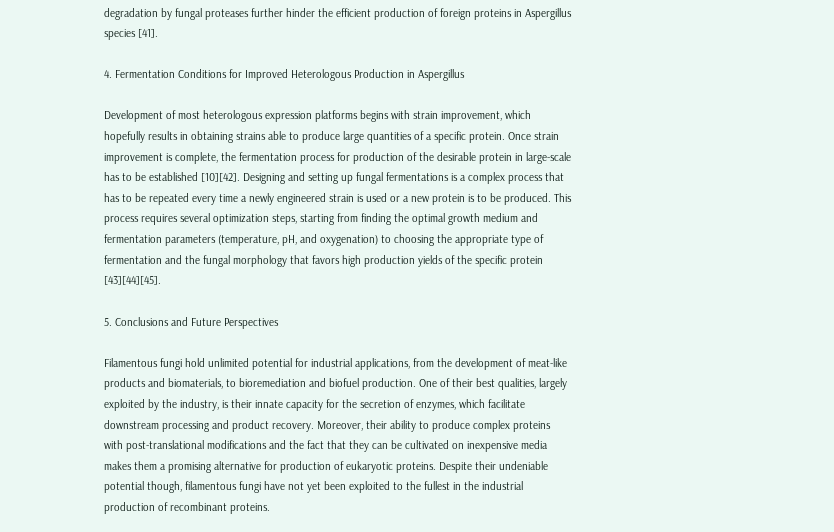degradation by fungal proteases further hinder the efficient production of foreign proteins in Aspergillus species [41].

4. Fermentation Conditions for Improved Heterologous Production in Aspergillus

Development of most heterologous expression platforms begins with strain improvement, which hopefully results in obtaining strains able to produce large quantities of a specific protein. Once strain improvement is complete, the fermentation process for production of the desirable protein in large-scale has to be established [10][42]. Designing and setting up fungal fermentations is a complex process that has to be repeated every time a newly engineered strain is used or a new protein is to be produced. This process requires several optimization steps, starting from finding the optimal growth medium and fermentation parameters (temperature, pH, and oxygenation) to choosing the appropriate type of fermentation and the fungal morphology that favors high production yields of the specific protein [43][44][45].

5. Conclusions and Future Perspectives

Filamentous fungi hold unlimited potential for industrial applications, from the development of meat-like products and biomaterials, to bioremediation and biofuel production. One of their best qualities, largely exploited by the industry, is their innate capacity for the secretion of enzymes, which facilitate downstream processing and product recovery. Moreover, their ability to produce complex proteins with post-translational modifications and the fact that they can be cultivated on inexpensive media makes them a promising alternative for production of eukaryotic proteins. Despite their undeniable potential though, filamentous fungi have not yet been exploited to the fullest in the industrial production of recombinant proteins.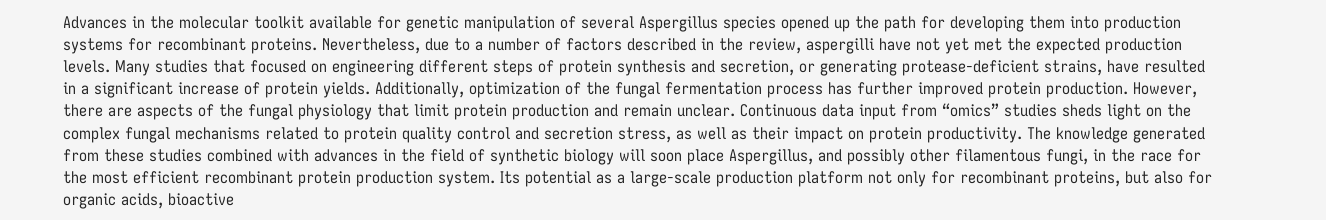Advances in the molecular toolkit available for genetic manipulation of several Aspergillus species opened up the path for developing them into production systems for recombinant proteins. Nevertheless, due to a number of factors described in the review, aspergilli have not yet met the expected production levels. Many studies that focused on engineering different steps of protein synthesis and secretion, or generating protease-deficient strains, have resulted in a significant increase of protein yields. Additionally, optimization of the fungal fermentation process has further improved protein production. However, there are aspects of the fungal physiology that limit protein production and remain unclear. Continuous data input from “omics” studies sheds light on the complex fungal mechanisms related to protein quality control and secretion stress, as well as their impact on protein productivity. The knowledge generated from these studies combined with advances in the field of synthetic biology will soon place Aspergillus, and possibly other filamentous fungi, in the race for the most efficient recombinant protein production system. Its potential as a large-scale production platform not only for recombinant proteins, but also for organic acids, bioactive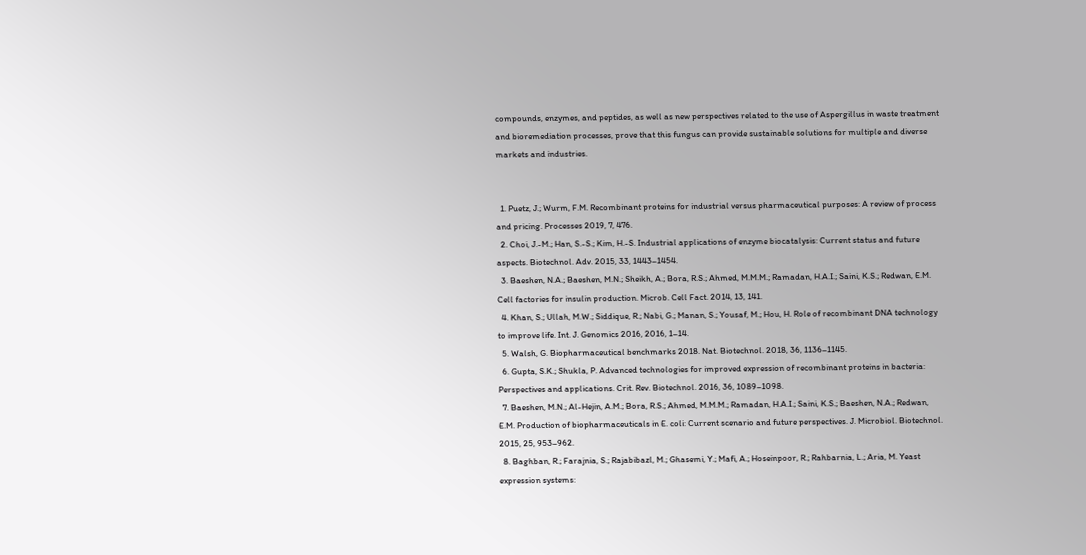compounds, enzymes, and peptides, as well as new perspectives related to the use of Aspergillus in waste treatment and bioremediation processes, prove that this fungus can provide sustainable solutions for multiple and diverse markets and industries.


  1. Puetz, J.; Wurm, F.M. Recombinant proteins for industrial versus pharmaceutical purposes: A review of process and pricing. Processes 2019, 7, 476.
  2. Choi, J.-M.; Han, S.-S.; Kim, H.-S. Industrial applications of enzyme biocatalysis: Current status and future aspects. Biotechnol. Adv. 2015, 33, 1443–1454.
  3. Baeshen, N.A.; Baeshen, M.N.; Sheikh, A.; Bora, R.S.; Ahmed, M.M.M.; Ramadan, H.A.I.; Saini, K.S.; Redwan, E.M. Cell factories for insulin production. Microb. Cell Fact. 2014, 13, 141.
  4. Khan, S.; Ullah, M.W.; Siddique, R.; Nabi, G.; Manan, S.; Yousaf, M.; Hou, H. Role of recombinant DNA technology to improve life. Int. J. Genomics 2016, 2016, 1–14.
  5. Walsh, G. Biopharmaceutical benchmarks 2018. Nat. Biotechnol. 2018, 36, 1136–1145.
  6. Gupta, S.K.; Shukla, P. Advanced technologies for improved expression of recombinant proteins in bacteria: Perspectives and applications. Crit. Rev. Biotechnol. 2016, 36, 1089–1098.
  7. Baeshen, M.N.; Al-Hejin, A.M.; Bora, R.S.; Ahmed, M.M.M.; Ramadan, H.A.I.; Saini, K.S.; Baeshen, N.A.; Redwan, E.M. Production of biopharmaceuticals in E. coli: Current scenario and future perspectives. J. Microbiol. Biotechnol. 2015, 25, 953–962.
  8. Baghban, R.; Farajnia, S.; Rajabibazl, M.; Ghasemi, Y.; Mafi, A.; Hoseinpoor, R.; Rahbarnia, L.; Aria, M. Yeast expression systems: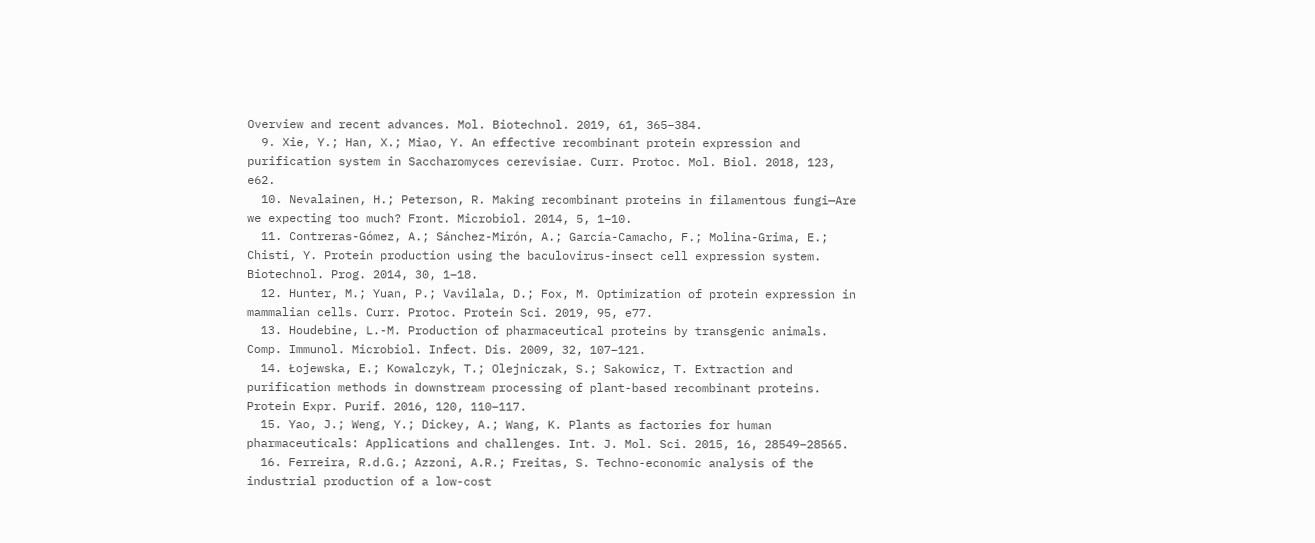Overview and recent advances. Mol. Biotechnol. 2019, 61, 365–384.
  9. Xie, Y.; Han, X.; Miao, Y. An effective recombinant protein expression and purification system in Saccharomyces cerevisiae. Curr. Protoc. Mol. Biol. 2018, 123, e62.
  10. Nevalainen, H.; Peterson, R. Making recombinant proteins in filamentous fungi—Are we expecting too much? Front. Microbiol. 2014, 5, 1–10.
  11. Contreras-Gómez, A.; Sánchez-Mirón, A.; García-Camacho, F.; Molina-Grima, E.; Chisti, Y. Protein production using the baculovirus-insect cell expression system. Biotechnol. Prog. 2014, 30, 1–18.
  12. Hunter, M.; Yuan, P.; Vavilala, D.; Fox, M. Optimization of protein expression in mammalian cells. Curr. Protoc. Protein Sci. 2019, 95, e77.
  13. Houdebine, L.-M. Production of pharmaceutical proteins by transgenic animals. Comp. Immunol. Microbiol. Infect. Dis. 2009, 32, 107–121.
  14. Łojewska, E.; Kowalczyk, T.; Olejniczak, S.; Sakowicz, T. Extraction and purification methods in downstream processing of plant-based recombinant proteins. Protein Expr. Purif. 2016, 120, 110–117.
  15. Yao, J.; Weng, Y.; Dickey, A.; Wang, K. Plants as factories for human pharmaceuticals: Applications and challenges. Int. J. Mol. Sci. 2015, 16, 28549–28565.
  16. Ferreira, R.d.G.; Azzoni, A.R.; Freitas, S. Techno-economic analysis of the industrial production of a low-cost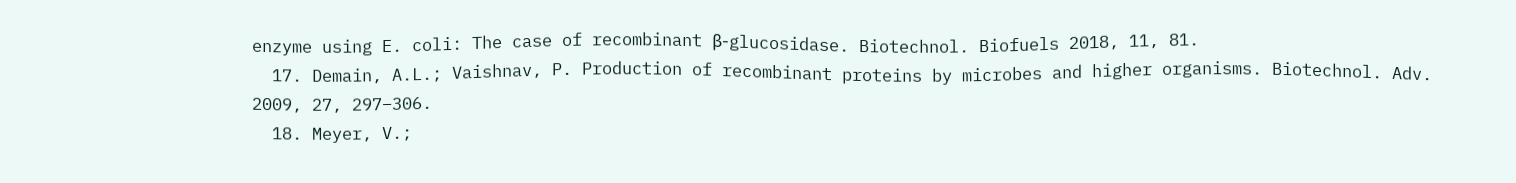enzyme using E. coli: The case of recombinant β-glucosidase. Biotechnol. Biofuels 2018, 11, 81.
  17. Demain, A.L.; Vaishnav, P. Production of recombinant proteins by microbes and higher organisms. Biotechnol. Adv. 2009, 27, 297–306.
  18. Meyer, V.;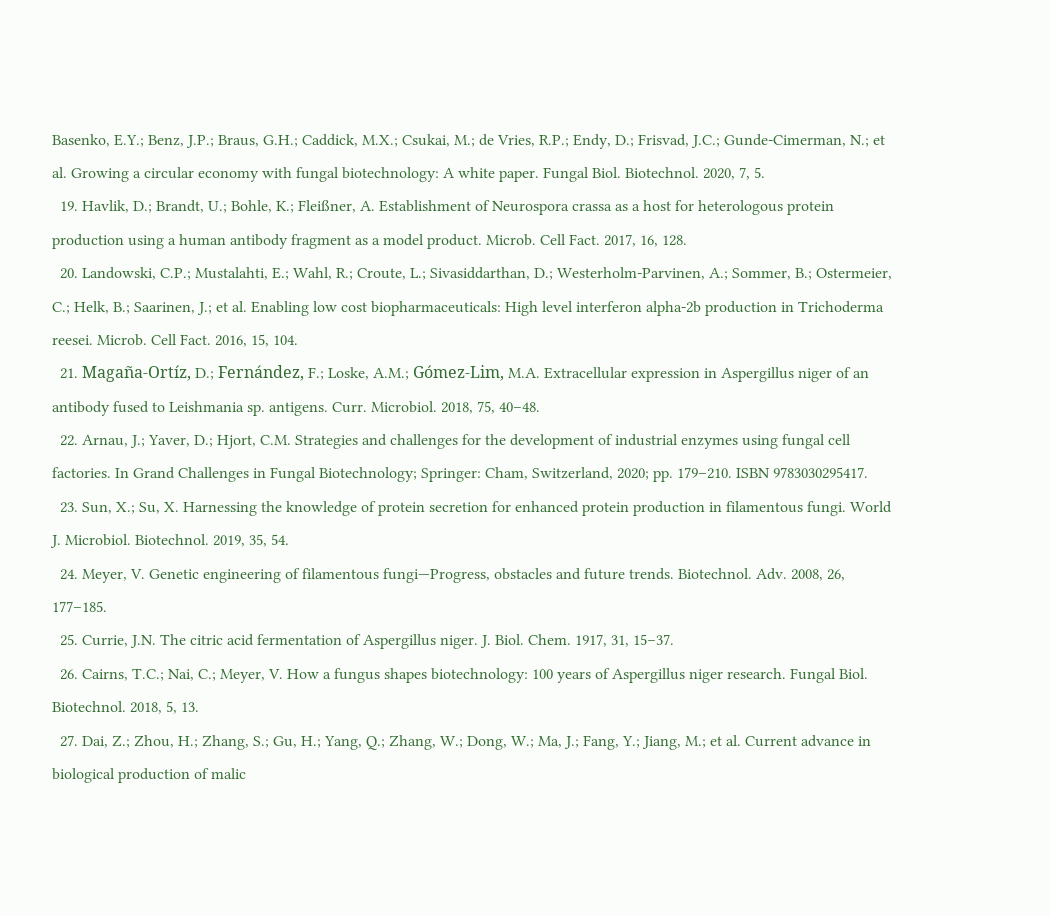Basenko, E.Y.; Benz, J.P.; Braus, G.H.; Caddick, M.X.; Csukai, M.; de Vries, R.P.; Endy, D.; Frisvad, J.C.; Gunde-Cimerman, N.; et al. Growing a circular economy with fungal biotechnology: A white paper. Fungal Biol. Biotechnol. 2020, 7, 5.
  19. Havlik, D.; Brandt, U.; Bohle, K.; Fleißner, A. Establishment of Neurospora crassa as a host for heterologous protein production using a human antibody fragment as a model product. Microb. Cell Fact. 2017, 16, 128.
  20. Landowski, C.P.; Mustalahti, E.; Wahl, R.; Croute, L.; Sivasiddarthan, D.; Westerholm-Parvinen, A.; Sommer, B.; Ostermeier, C.; Helk, B.; Saarinen, J.; et al. Enabling low cost biopharmaceuticals: High level interferon alpha-2b production in Trichoderma reesei. Microb. Cell Fact. 2016, 15, 104.
  21. Magaña-Ortíz, D.; Fernández, F.; Loske, A.M.; Gómez-Lim, M.A. Extracellular expression in Aspergillus niger of an antibody fused to Leishmania sp. antigens. Curr. Microbiol. 2018, 75, 40–48.
  22. Arnau, J.; Yaver, D.; Hjort, C.M. Strategies and challenges for the development of industrial enzymes using fungal cell factories. In Grand Challenges in Fungal Biotechnology; Springer: Cham, Switzerland, 2020; pp. 179–210. ISBN 9783030295417.
  23. Sun, X.; Su, X. Harnessing the knowledge of protein secretion for enhanced protein production in filamentous fungi. World J. Microbiol. Biotechnol. 2019, 35, 54.
  24. Meyer, V. Genetic engineering of filamentous fungi—Progress, obstacles and future trends. Biotechnol. Adv. 2008, 26, 177–185.
  25. Currie, J.N. The citric acid fermentation of Aspergillus niger. J. Biol. Chem. 1917, 31, 15–37.
  26. Cairns, T.C.; Nai, C.; Meyer, V. How a fungus shapes biotechnology: 100 years of Aspergillus niger research. Fungal Biol. Biotechnol. 2018, 5, 13.
  27. Dai, Z.; Zhou, H.; Zhang, S.; Gu, H.; Yang, Q.; Zhang, W.; Dong, W.; Ma, J.; Fang, Y.; Jiang, M.; et al. Current advance in biological production of malic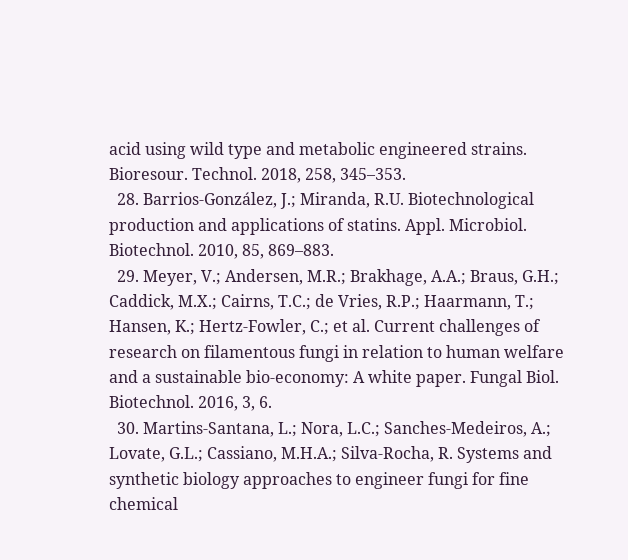acid using wild type and metabolic engineered strains. Bioresour. Technol. 2018, 258, 345–353.
  28. Barrios-González, J.; Miranda, R.U. Biotechnological production and applications of statins. Appl. Microbiol. Biotechnol. 2010, 85, 869–883.
  29. Meyer, V.; Andersen, M.R.; Brakhage, A.A.; Braus, G.H.; Caddick, M.X.; Cairns, T.C.; de Vries, R.P.; Haarmann, T.; Hansen, K.; Hertz-Fowler, C.; et al. Current challenges of research on filamentous fungi in relation to human welfare and a sustainable bio-economy: A white paper. Fungal Biol. Biotechnol. 2016, 3, 6.
  30. Martins-Santana, L.; Nora, L.C.; Sanches-Medeiros, A.; Lovate, G.L.; Cassiano, M.H.A.; Silva-Rocha, R. Systems and synthetic biology approaches to engineer fungi for fine chemical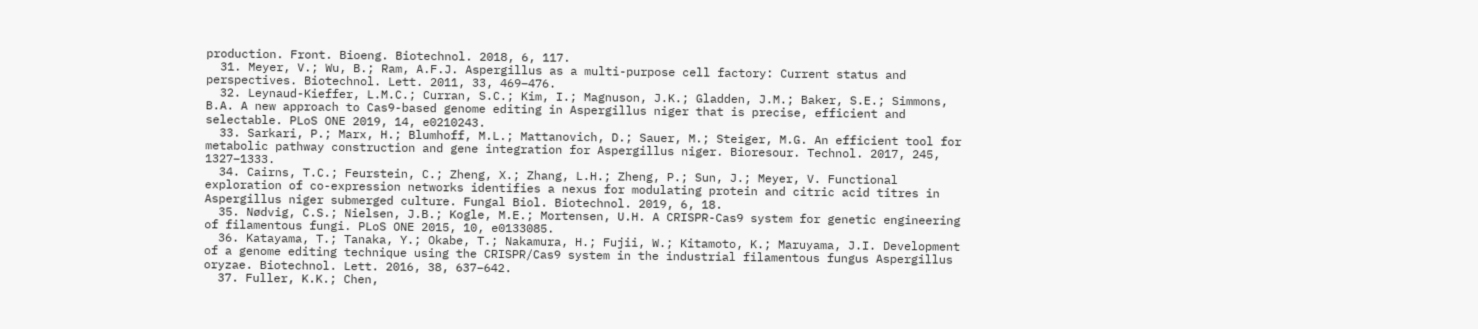production. Front. Bioeng. Biotechnol. 2018, 6, 117.
  31. Meyer, V.; Wu, B.; Ram, A.F.J. Aspergillus as a multi-purpose cell factory: Current status and perspectives. Biotechnol. Lett. 2011, 33, 469–476.
  32. Leynaud-Kieffer, L.M.C.; Curran, S.C.; Kim, I.; Magnuson, J.K.; Gladden, J.M.; Baker, S.E.; Simmons, B.A. A new approach to Cas9-based genome editing in Aspergillus niger that is precise, efficient and selectable. PLoS ONE 2019, 14, e0210243.
  33. Sarkari, P.; Marx, H.; Blumhoff, M.L.; Mattanovich, D.; Sauer, M.; Steiger, M.G. An efficient tool for metabolic pathway construction and gene integration for Aspergillus niger. Bioresour. Technol. 2017, 245, 1327–1333.
  34. Cairns, T.C.; Feurstein, C.; Zheng, X.; Zhang, L.H.; Zheng, P.; Sun, J.; Meyer, V. Functional exploration of co-expression networks identifies a nexus for modulating protein and citric acid titres in Aspergillus niger submerged culture. Fungal Biol. Biotechnol. 2019, 6, 18.
  35. Nødvig, C.S.; Nielsen, J.B.; Kogle, M.E.; Mortensen, U.H. A CRISPR-Cas9 system for genetic engineering of filamentous fungi. PLoS ONE 2015, 10, e0133085.
  36. Katayama, T.; Tanaka, Y.; Okabe, T.; Nakamura, H.; Fujii, W.; Kitamoto, K.; Maruyama, J.I. Development of a genome editing technique using the CRISPR/Cas9 system in the industrial filamentous fungus Aspergillus oryzae. Biotechnol. Lett. 2016, 38, 637–642.
  37. Fuller, K.K.; Chen,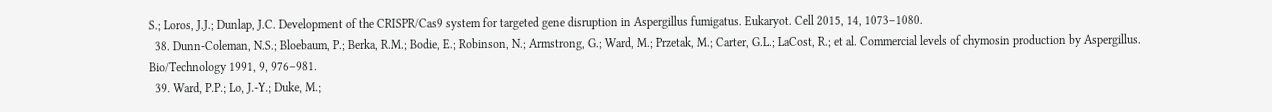S.; Loros, J.J.; Dunlap, J.C. Development of the CRISPR/Cas9 system for targeted gene disruption in Aspergillus fumigatus. Eukaryot. Cell 2015, 14, 1073–1080.
  38. Dunn-Coleman, N.S.; Bloebaum, P.; Berka, R.M.; Bodie, E.; Robinson, N.; Armstrong, G.; Ward, M.; Przetak, M.; Carter, G.L.; LaCost, R.; et al. Commercial levels of chymosin production by Aspergillus. Bio/Technology 1991, 9, 976–981.
  39. Ward, P.P.; Lo, J.-Y.; Duke, M.;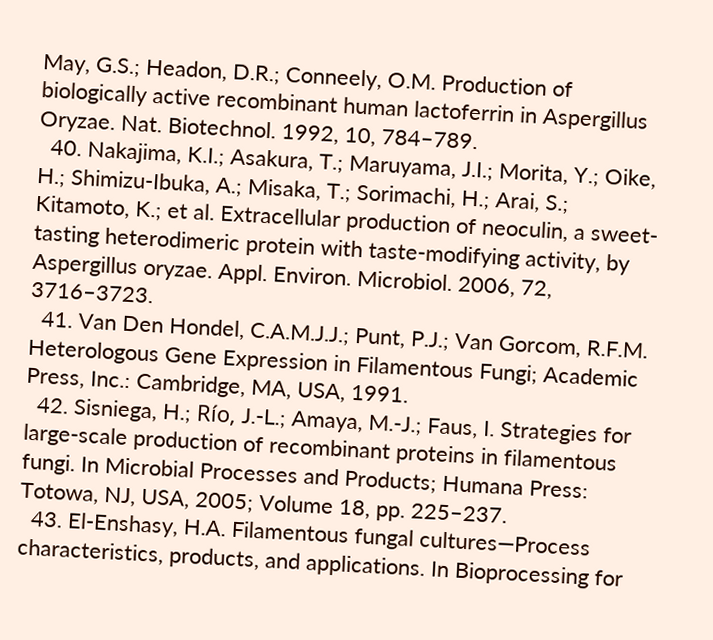May, G.S.; Headon, D.R.; Conneely, O.M. Production of biologically active recombinant human lactoferrin in Aspergillus Oryzae. Nat. Biotechnol. 1992, 10, 784–789.
  40. Nakajima, K.I.; Asakura, T.; Maruyama, J.I.; Morita, Y.; Oike, H.; Shimizu-Ibuka, A.; Misaka, T.; Sorimachi, H.; Arai, S.; Kitamoto, K.; et al. Extracellular production of neoculin, a sweet-tasting heterodimeric protein with taste-modifying activity, by Aspergillus oryzae. Appl. Environ. Microbiol. 2006, 72, 3716–3723.
  41. Van Den Hondel, C.A.M.J.J.; Punt, P.J.; Van Gorcom, R.F.M. Heterologous Gene Expression in Filamentous Fungi; Academic Press, Inc.: Cambridge, MA, USA, 1991.
  42. Sisniega, H.; Río, J.-L.; Amaya, M.-J.; Faus, I. Strategies for large-scale production of recombinant proteins in filamentous fungi. In Microbial Processes and Products; Humana Press: Totowa, NJ, USA, 2005; Volume 18, pp. 225–237.
  43. El-Enshasy, H.A. Filamentous fungal cultures—Process characteristics, products, and applications. In Bioprocessing for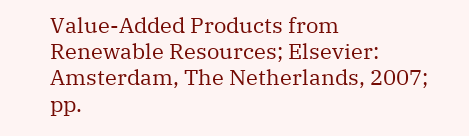Value-Added Products from Renewable Resources; Elsevier: Amsterdam, The Netherlands, 2007; pp.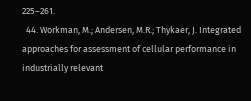225–261.
  44. Workman, M.; Andersen, M.R.; Thykaer, J. Integrated approaches for assessment of cellular performance in industrially relevant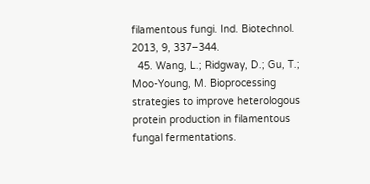filamentous fungi. Ind. Biotechnol. 2013, 9, 337–344.
  45. Wang, L.; Ridgway, D.; Gu, T.; Moo-Young, M. Bioprocessing strategies to improve heterologous protein production in filamentous fungal fermentations.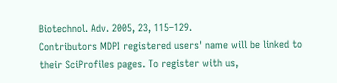Biotechnol. Adv. 2005, 23, 115–129.
Contributors MDPI registered users' name will be linked to their SciProfiles pages. To register with us,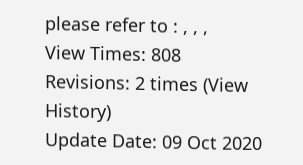please refer to : , , ,
View Times: 808
Revisions: 2 times (View History)
Update Date: 09 Oct 2020